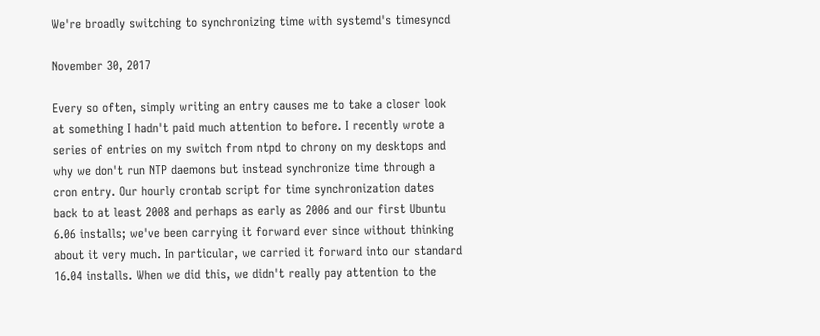We're broadly switching to synchronizing time with systemd's timesyncd

November 30, 2017

Every so often, simply writing an entry causes me to take a closer look at something I hadn't paid much attention to before. I recently wrote a series of entries on my switch from ntpd to chrony on my desktops and why we don't run NTP daemons but instead synchronize time through a cron entry. Our hourly crontab script for time synchronization dates back to at least 2008 and perhaps as early as 2006 and our first Ubuntu 6.06 installs; we've been carrying it forward ever since without thinking about it very much. In particular, we carried it forward into our standard 16.04 installs. When we did this, we didn't really pay attention to the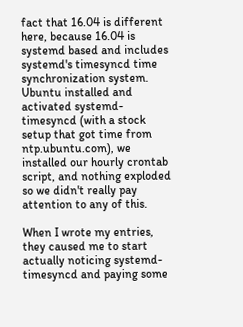fact that 16.04 is different here, because 16.04 is systemd based and includes systemd's timesyncd time synchronization system. Ubuntu installed and activated systemd-timesyncd (with a stock setup that got time from ntp.ubuntu.com), we installed our hourly crontab script, and nothing exploded so we didn't really pay attention to any of this.

When I wrote my entries, they caused me to start actually noticing systemd-timesyncd and paying some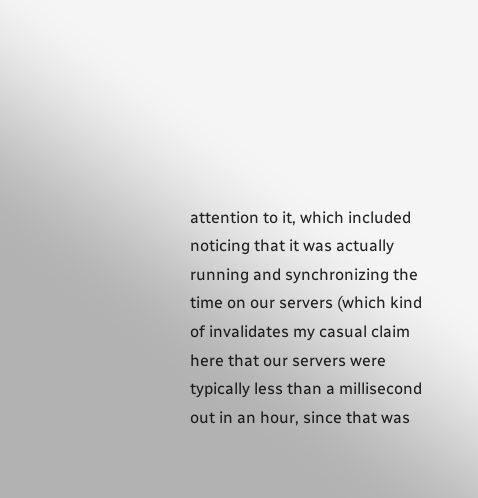attention to it, which included noticing that it was actually running and synchronizing the time on our servers (which kind of invalidates my casual claim here that our servers were typically less than a millisecond out in an hour, since that was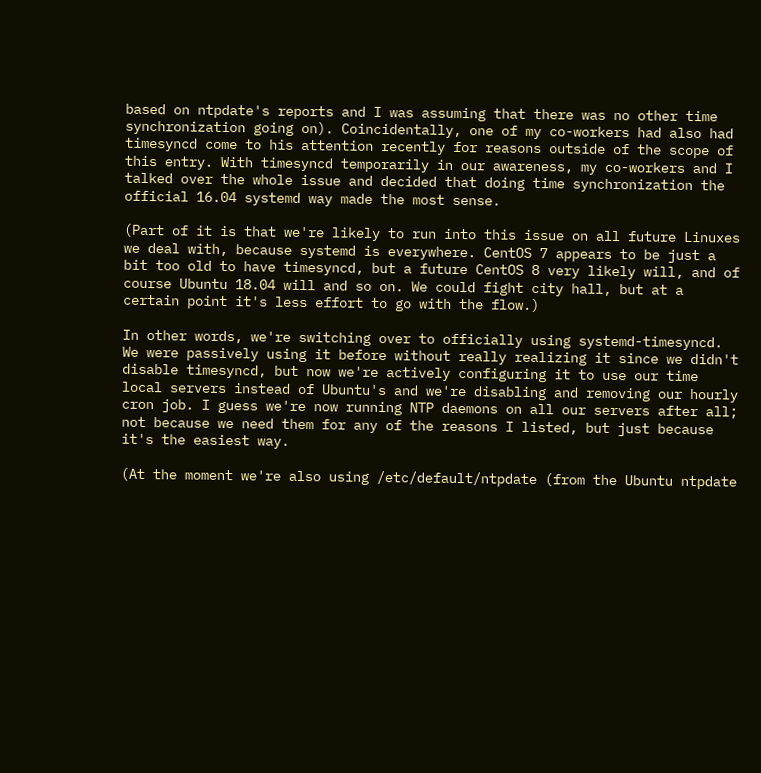based on ntpdate's reports and I was assuming that there was no other time synchronization going on). Coincidentally, one of my co-workers had also had timesyncd come to his attention recently for reasons outside of the scope of this entry. With timesyncd temporarily in our awareness, my co-workers and I talked over the whole issue and decided that doing time synchronization the official 16.04 systemd way made the most sense.

(Part of it is that we're likely to run into this issue on all future Linuxes we deal with, because systemd is everywhere. CentOS 7 appears to be just a bit too old to have timesyncd, but a future CentOS 8 very likely will, and of course Ubuntu 18.04 will and so on. We could fight city hall, but at a certain point it's less effort to go with the flow.)

In other words, we're switching over to officially using systemd-timesyncd. We were passively using it before without really realizing it since we didn't disable timesyncd, but now we're actively configuring it to use our time local servers instead of Ubuntu's and we're disabling and removing our hourly cron job. I guess we're now running NTP daemons on all our servers after all; not because we need them for any of the reasons I listed, but just because it's the easiest way.

(At the moment we're also using /etc/default/ntpdate (from the Ubuntu ntpdate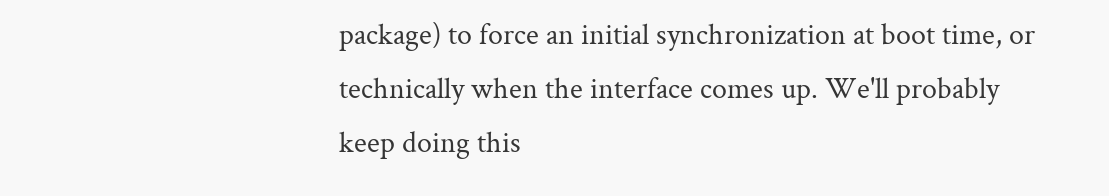package) to force an initial synchronization at boot time, or technically when the interface comes up. We'll probably keep doing this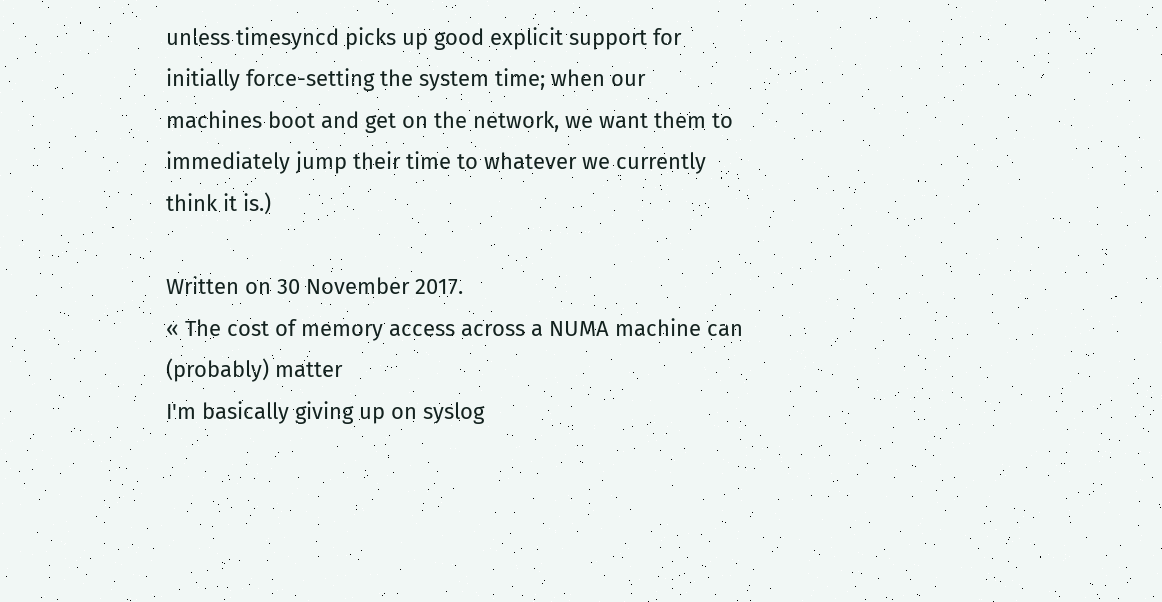unless timesyncd picks up good explicit support for initially force-setting the system time; when our machines boot and get on the network, we want them to immediately jump their time to whatever we currently think it is.)

Written on 30 November 2017.
« The cost of memory access across a NUMA machine can (probably) matter
I'm basically giving up on syslog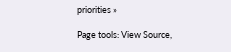priorities »

Page tools: View Source,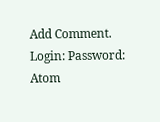Add Comment.
Login: Password:
Atom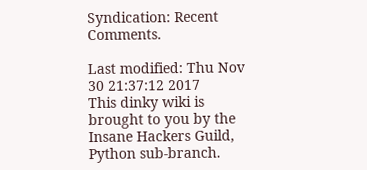Syndication: Recent Comments.

Last modified: Thu Nov 30 21:37:12 2017
This dinky wiki is brought to you by the Insane Hackers Guild, Python sub-branch.